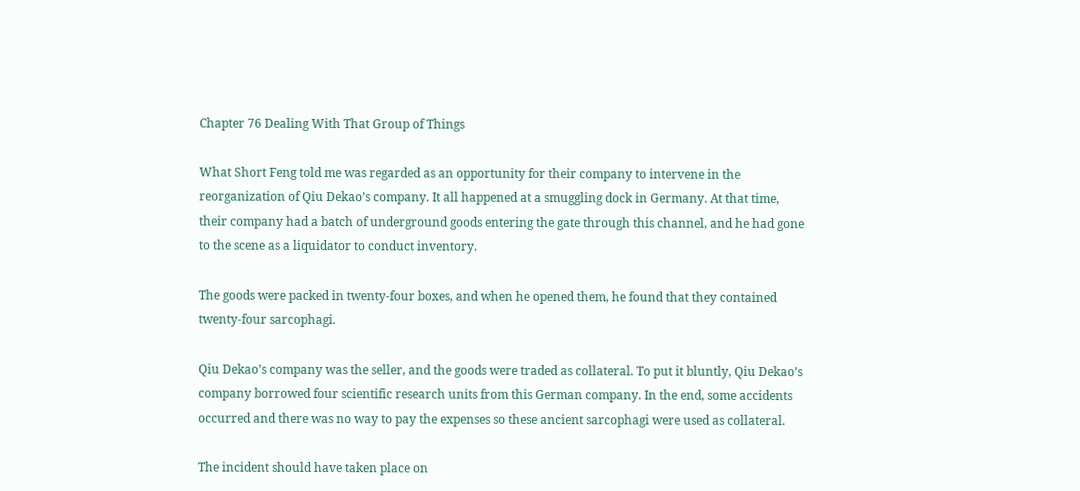Chapter 76 Dealing With That Group of Things

What Short Feng told me was regarded as an opportunity for their company to intervene in the reorganization of Qiu Dekao’s company. It all happened at a smuggling dock in Germany. At that time, their company had a batch of underground goods entering the gate through this channel, and he had gone to the scene as a liquidator to conduct inventory.

The goods were packed in twenty-four boxes, and when he opened them, he found that they contained twenty-four sarcophagi.

Qiu Dekao’s company was the seller, and the goods were traded as collateral. To put it bluntly, Qiu Dekao’s company borrowed four scientific research units from this German company. In the end, some accidents occurred and there was no way to pay the expenses so these ancient sarcophagi were used as collateral.

The incident should have taken place on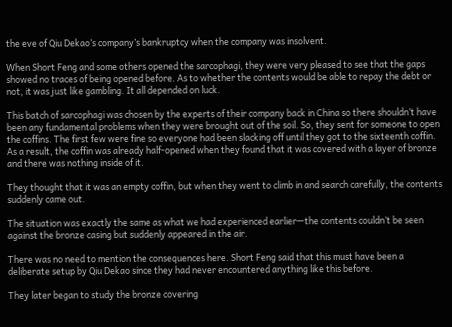the eve of Qiu Dekao’s company’s bankruptcy when the company was insolvent.

When Short Feng and some others opened the sarcophagi, they were very pleased to see that the gaps showed no traces of being opened before. As to whether the contents would be able to repay the debt or not, it was just like gambling. It all depended on luck.

This batch of sarcophagi was chosen by the experts of their company back in China so there shouldn’t have been any fundamental problems when they were brought out of the soil. So, they sent for someone to open the coffins. The first few were fine so everyone had been slacking off until they got to the sixteenth coffin. As a result, the coffin was already half-opened when they found that it was covered with a layer of bronze and there was nothing inside of it.

They thought that it was an empty coffin, but when they went to climb in and search carefully, the contents suddenly came out.

The situation was exactly the same as what we had experienced earlier—the contents couldn’t be seen against the bronze casing but suddenly appeared in the air.

There was no need to mention the consequences here. Short Feng said that this must have been a deliberate setup by Qiu Dekao since they had never encountered anything like this before.

They later began to study the bronze covering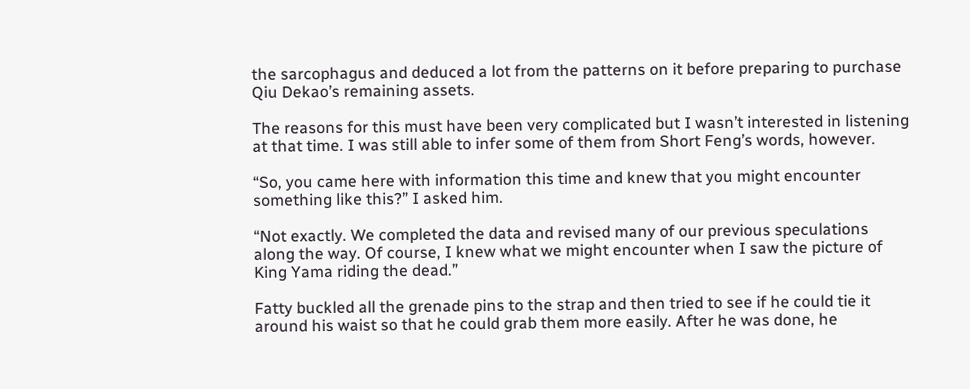the sarcophagus and deduced a lot from the patterns on it before preparing to purchase Qiu Dekao’s remaining assets.

The reasons for this must have been very complicated but I wasn’t interested in listening at that time. I was still able to infer some of them from Short Feng’s words, however.

“So, you came here with information this time and knew that you might encounter something like this?” I asked him.

“Not exactly. We completed the data and revised many of our previous speculations along the way. Of course, I knew what we might encounter when I saw the picture of King Yama riding the dead.”

Fatty buckled all the grenade pins to the strap and then tried to see if he could tie it around his waist so that he could grab them more easily. After he was done, he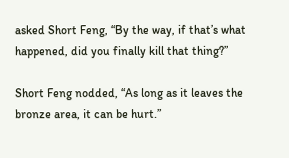asked Short Feng, “By the way, if that’s what happened, did you finally kill that thing?”

Short Feng nodded, “As long as it leaves the bronze area, it can be hurt.”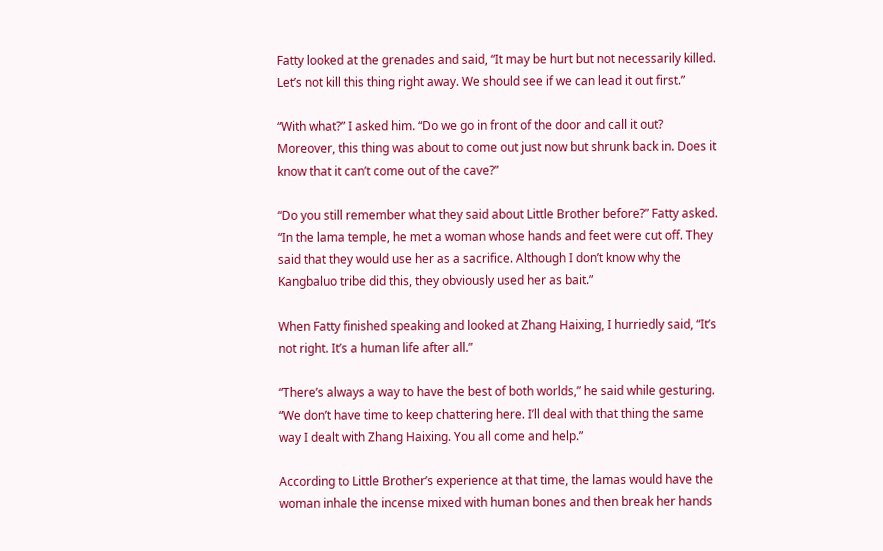Fatty looked at the grenades and said, “It may be hurt but not necessarily killed. Let’s not kill this thing right away. We should see if we can lead it out first.”

“With what?” I asked him. “Do we go in front of the door and call it out? Moreover, this thing was about to come out just now but shrunk back in. Does it know that it can’t come out of the cave?”

“Do you still remember what they said about Little Brother before?” Fatty asked. “In the lama temple, he met a woman whose hands and feet were cut off. They said that they would use her as a sacrifice. Although I don’t know why the Kangbaluo tribe did this, they obviously used her as bait.”

When Fatty finished speaking and looked at Zhang Haixing, I hurriedly said, “It’s not right. It’s a human life after all.”

“There’s always a way to have the best of both worlds,” he said while gesturing. “We don’t have time to keep chattering here. I’ll deal with that thing the same way I dealt with Zhang Haixing. You all come and help.”

According to Little Brother’s experience at that time, the lamas would have the woman inhale the incense mixed with human bones and then break her hands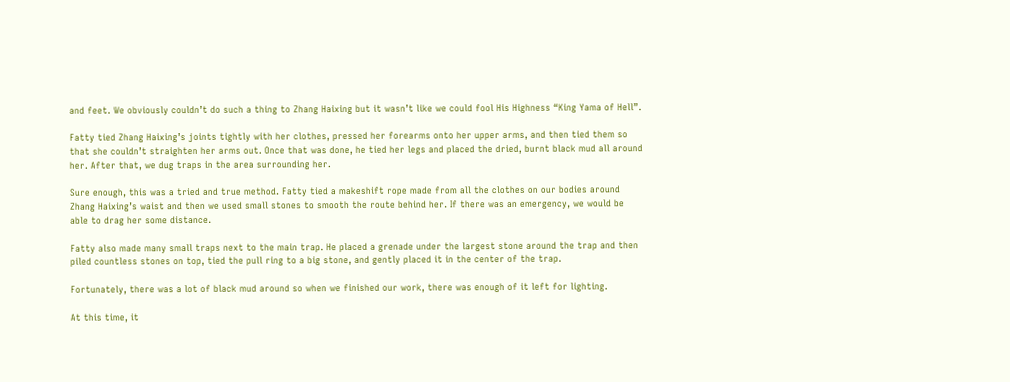and feet. We obviously couldn’t do such a thing to Zhang Haixing but it wasn’t like we could fool His Highness “King Yama of Hell”.

Fatty tied Zhang Haixing’s joints tightly with her clothes, pressed her forearms onto her upper arms, and then tied them so that she couldn’t straighten her arms out. Once that was done, he tied her legs and placed the dried, burnt black mud all around her. After that, we dug traps in the area surrounding her.

Sure enough, this was a tried and true method. Fatty tied a makeshift rope made from all the clothes on our bodies around Zhang Haixing’s waist and then we used small stones to smooth the route behind her. If there was an emergency, we would be able to drag her some distance.

Fatty also made many small traps next to the main trap. He placed a grenade under the largest stone around the trap and then piled countless stones on top, tied the pull ring to a big stone, and gently placed it in the center of the trap.

Fortunately, there was a lot of black mud around so when we finished our work, there was enough of it left for lighting.

At this time, it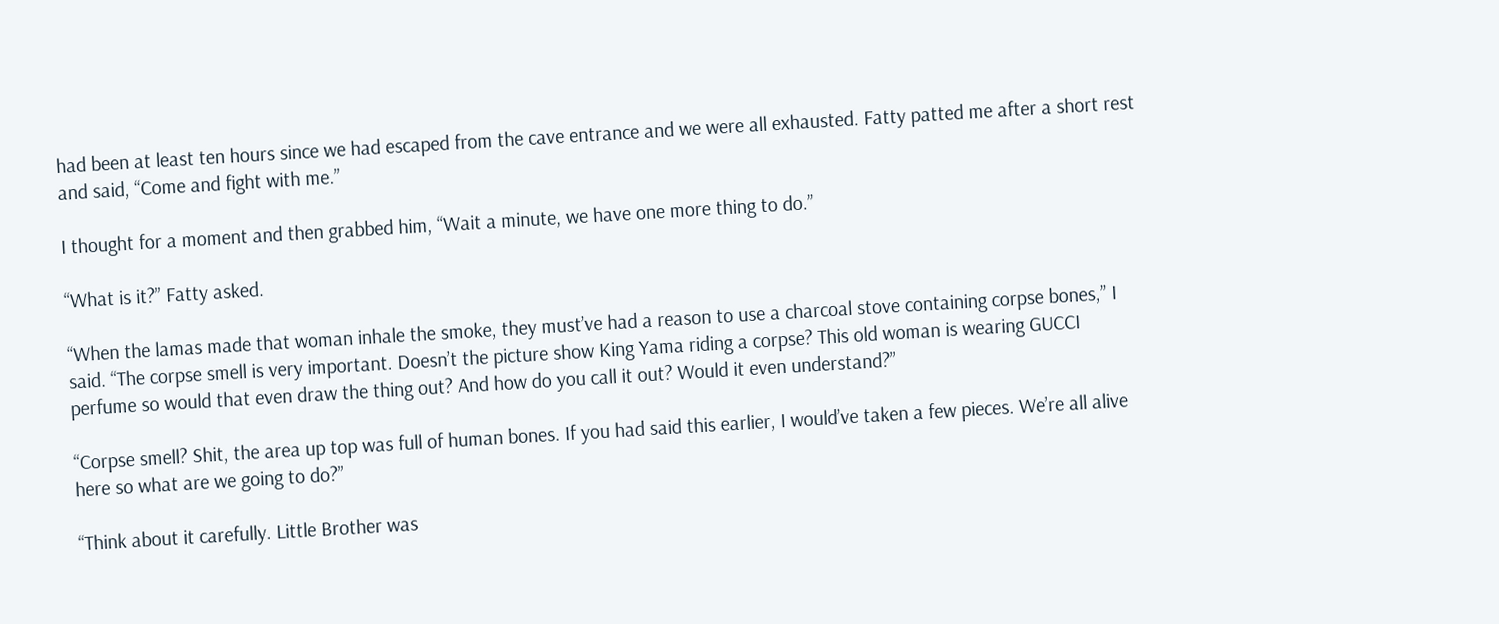had been at least ten hours since we had escaped from the cave entrance and we were all exhausted. Fatty patted me after a short rest and said, “Come and fight with me.”

I thought for a moment and then grabbed him, “Wait a minute, we have one more thing to do.”

“What is it?” Fatty asked.

“When the lamas made that woman inhale the smoke, they must’ve had a reason to use a charcoal stove containing corpse bones,” I said. “The corpse smell is very important. Doesn’t the picture show King Yama riding a corpse? This old woman is wearing GUCCI perfume so would that even draw the thing out? And how do you call it out? Would it even understand?”

“Corpse smell? Shit, the area up top was full of human bones. If you had said this earlier, I would’ve taken a few pieces. We’re all alive here so what are we going to do?”

“Think about it carefully. Little Brother was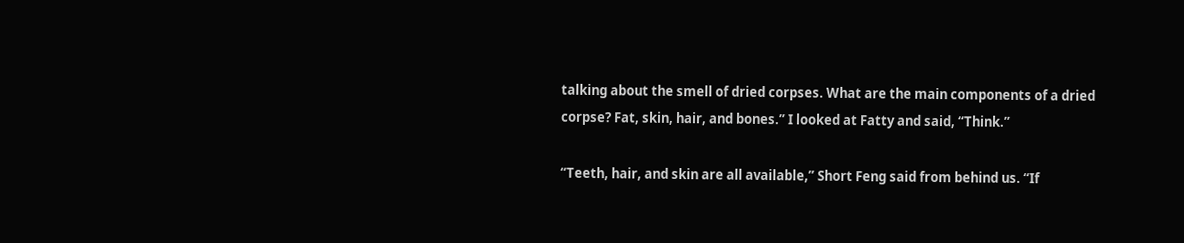talking about the smell of dried corpses. What are the main components of a dried corpse? Fat, skin, hair, and bones.” I looked at Fatty and said, “Think.”

“Teeth, hair, and skin are all available,” Short Feng said from behind us. “If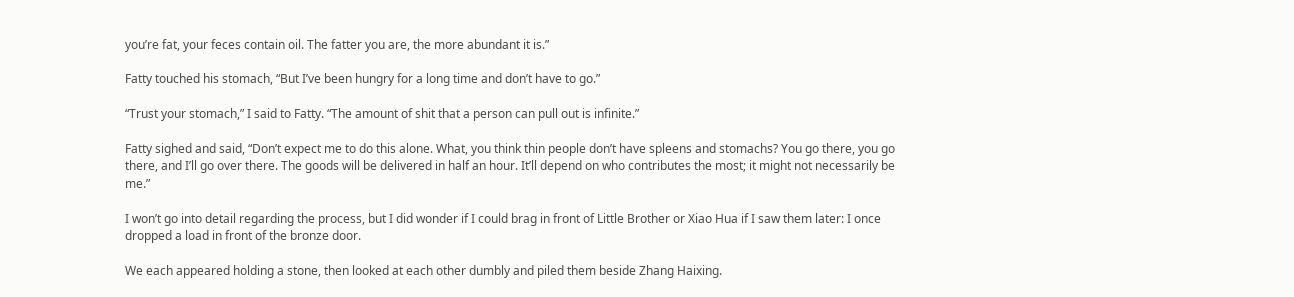you’re fat, your feces contain oil. The fatter you are, the more abundant it is.”

Fatty touched his stomach, “But I’ve been hungry for a long time and don’t have to go.”

“Trust your stomach,” I said to Fatty. “The amount of shit that a person can pull out is infinite.”

Fatty sighed and said, “Don’t expect me to do this alone. What, you think thin people don’t have spleens and stomachs? You go there, you go there, and I’ll go over there. The goods will be delivered in half an hour. It’ll depend on who contributes the most; it might not necessarily be me.”

I won’t go into detail regarding the process, but I did wonder if I could brag in front of Little Brother or Xiao Hua if I saw them later: I once dropped a load in front of the bronze door.

We each appeared holding a stone, then looked at each other dumbly and piled them beside Zhang Haixing.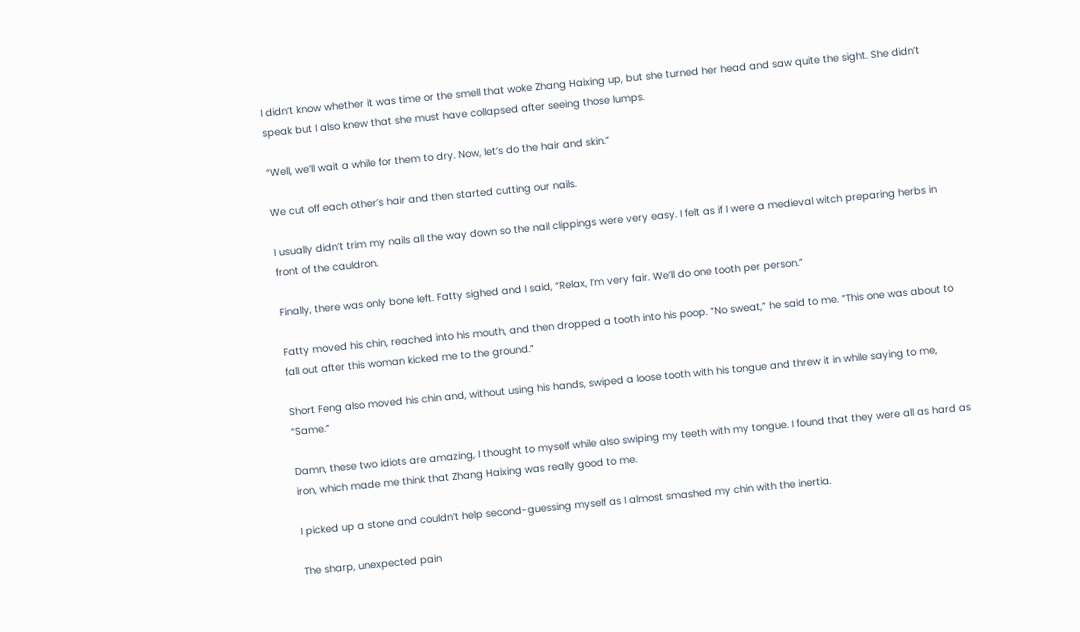I didn’t know whether it was time or the smell that woke Zhang Haixing up, but she turned her head and saw quite the sight. She didn’t speak but I also knew that she must have collapsed after seeing those lumps.

“Well, we’ll wait a while for them to dry. Now, let’s do the hair and skin.”

We cut off each other’s hair and then started cutting our nails.

I usually didn’t trim my nails all the way down so the nail clippings were very easy. I felt as if I were a medieval witch preparing herbs in front of the cauldron.

Finally, there was only bone left. Fatty sighed and I said, “Relax, I’m very fair. We’ll do one tooth per person.”

Fatty moved his chin, reached into his mouth, and then dropped a tooth into his poop. “No sweat,” he said to me. “This one was about to fall out after this woman kicked me to the ground.”

Short Feng also moved his chin and, without using his hands, swiped a loose tooth with his tongue and threw it in while saying to me, “Same.”

Damn, these two idiots are amazing, I thought to myself while also swiping my teeth with my tongue. I found that they were all as hard as iron, which made me think that Zhang Haixing was really good to me.

I picked up a stone and couldn’t help second-guessing myself as I almost smashed my chin with the inertia.

The sharp, unexpected pain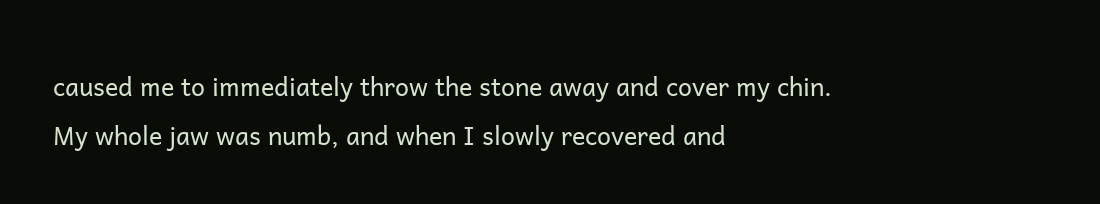caused me to immediately throw the stone away and cover my chin. My whole jaw was numb, and when I slowly recovered and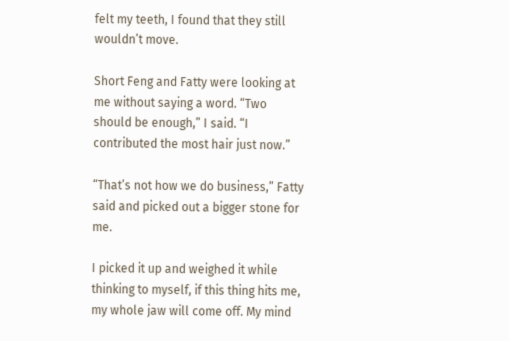felt my teeth, I found that they still wouldn’t move.

Short Feng and Fatty were looking at me without saying a word. “Two should be enough,” I said. “I contributed the most hair just now.”

“That’s not how we do business,” Fatty said and picked out a bigger stone for me.

I picked it up and weighed it while thinking to myself, if this thing hits me, my whole jaw will come off. My mind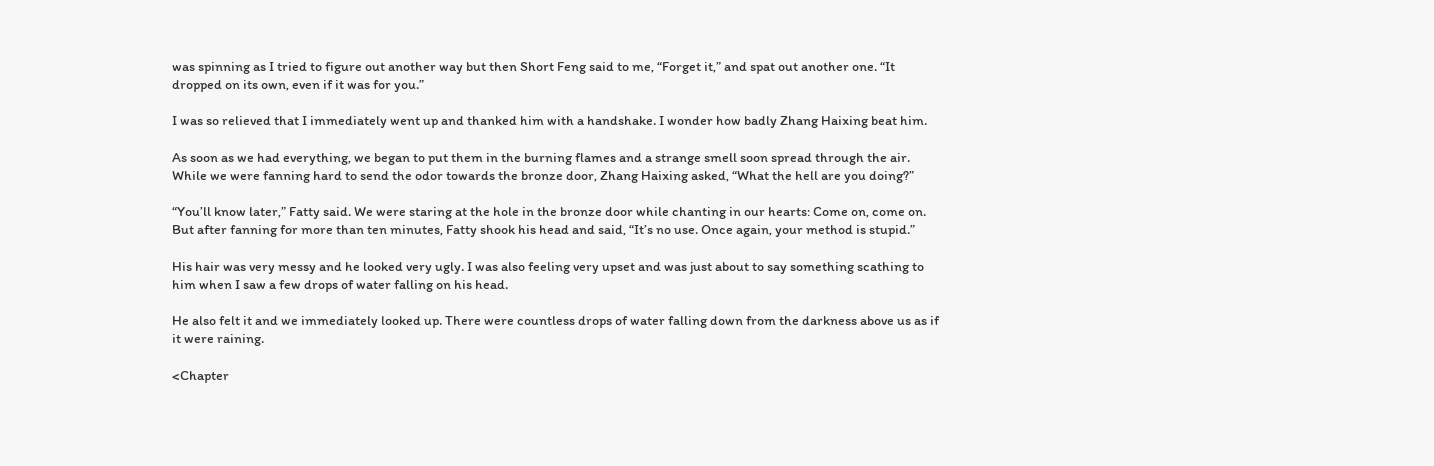was spinning as I tried to figure out another way but then Short Feng said to me, “Forget it,” and spat out another one. “It dropped on its own, even if it was for you.”

I was so relieved that I immediately went up and thanked him with a handshake. I wonder how badly Zhang Haixing beat him.

As soon as we had everything, we began to put them in the burning flames and a strange smell soon spread through the air. While we were fanning hard to send the odor towards the bronze door, Zhang Haixing asked, “What the hell are you doing?”

“You’ll know later,” Fatty said. We were staring at the hole in the bronze door while chanting in our hearts: Come on, come on. But after fanning for more than ten minutes, Fatty shook his head and said, “It’s no use. Once again, your method is stupid.”

His hair was very messy and he looked very ugly. I was also feeling very upset and was just about to say something scathing to him when I saw a few drops of water falling on his head.

He also felt it and we immediately looked up. There were countless drops of water falling down from the darkness above us as if it were raining.

<Chapter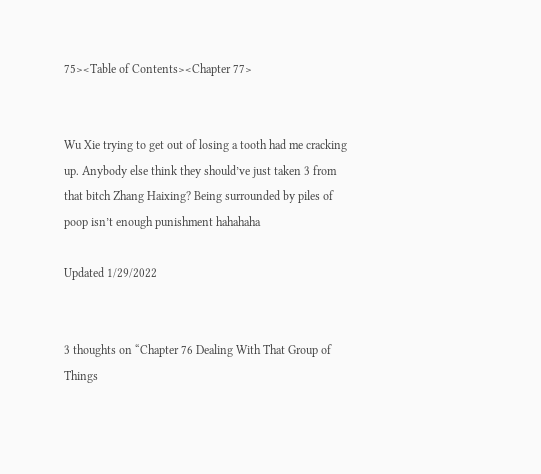75><Table of Contents><Chapter 77>


Wu Xie trying to get out of losing a tooth had me cracking up. Anybody else think they should’ve just taken 3 from that bitch Zhang Haixing? Being surrounded by piles of poop isn’t enough punishment hahahaha

Updated 1/29/2022


3 thoughts on “Chapter 76 Dealing With That Group of Things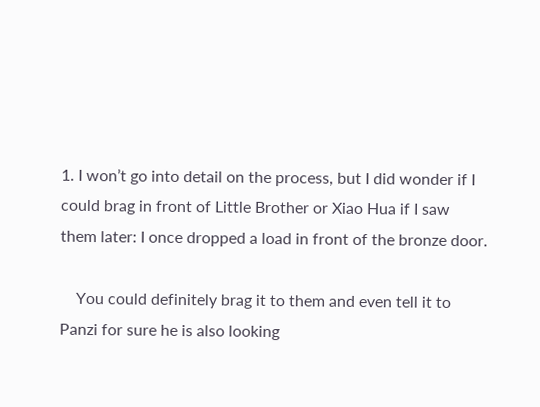1. I won’t go into detail on the process, but I did wonder if I could brag in front of Little Brother or Xiao Hua if I saw them later: I once dropped a load in front of the bronze door.

    You could definitely brag it to them and even tell it to Panzi for sure he is also looking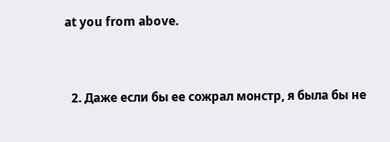at you from above.


  2. Даже если бы ее сожрал монстр, я была бы не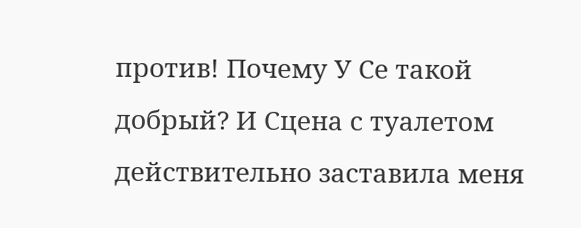против! Почему У Се такой добрый? И Сцена с туалетом действительно заставила меня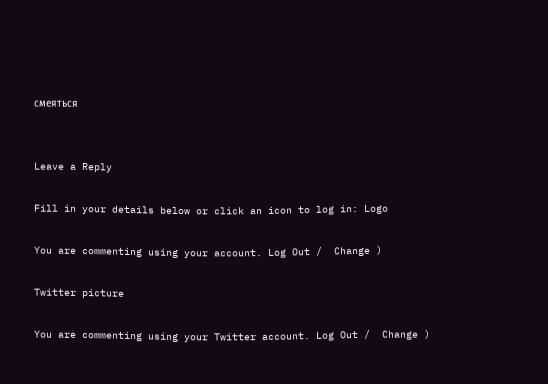смеяться


Leave a Reply

Fill in your details below or click an icon to log in: Logo

You are commenting using your account. Log Out /  Change )

Twitter picture

You are commenting using your Twitter account. Log Out /  Change )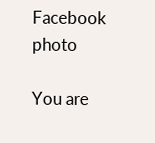Facebook photo

You are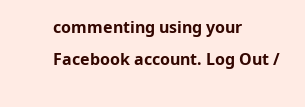commenting using your Facebook account. Log Out /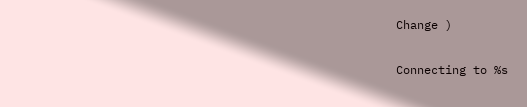Change )

Connecting to %s